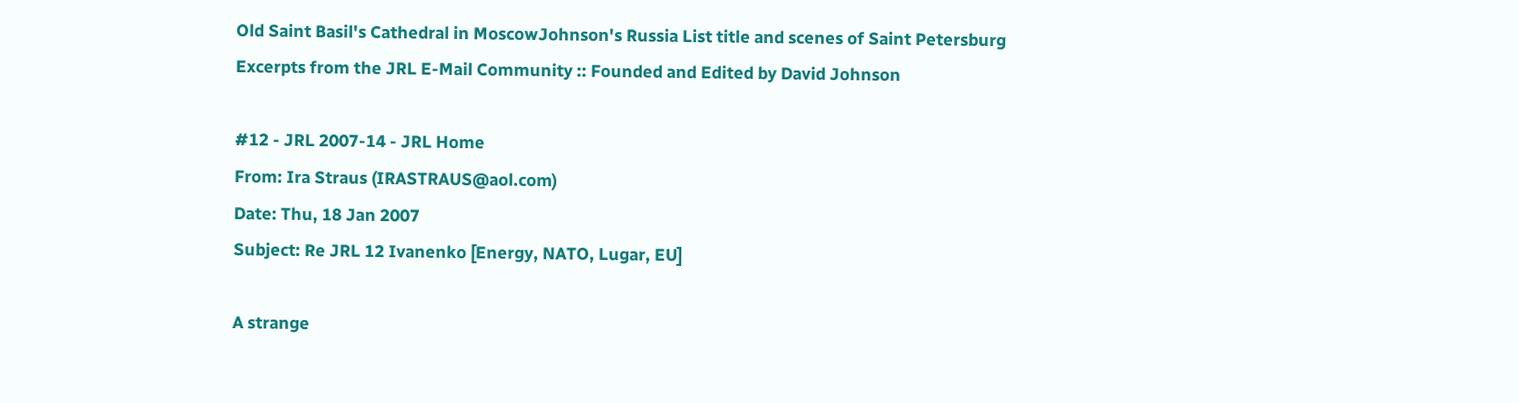Old Saint Basil's Cathedral in MoscowJohnson's Russia List title and scenes of Saint Petersburg
Excerpts from the JRL E-Mail Community :: Founded and Edited by David Johnson

#12 - JRL 2007-14 - JRL Home
From: Ira Straus (IRASTRAUS@aol.com)
Date: Thu, 18 Jan 2007
Subject: Re JRL 12 Ivanenko [Energy, NATO, Lugar, EU]

A strange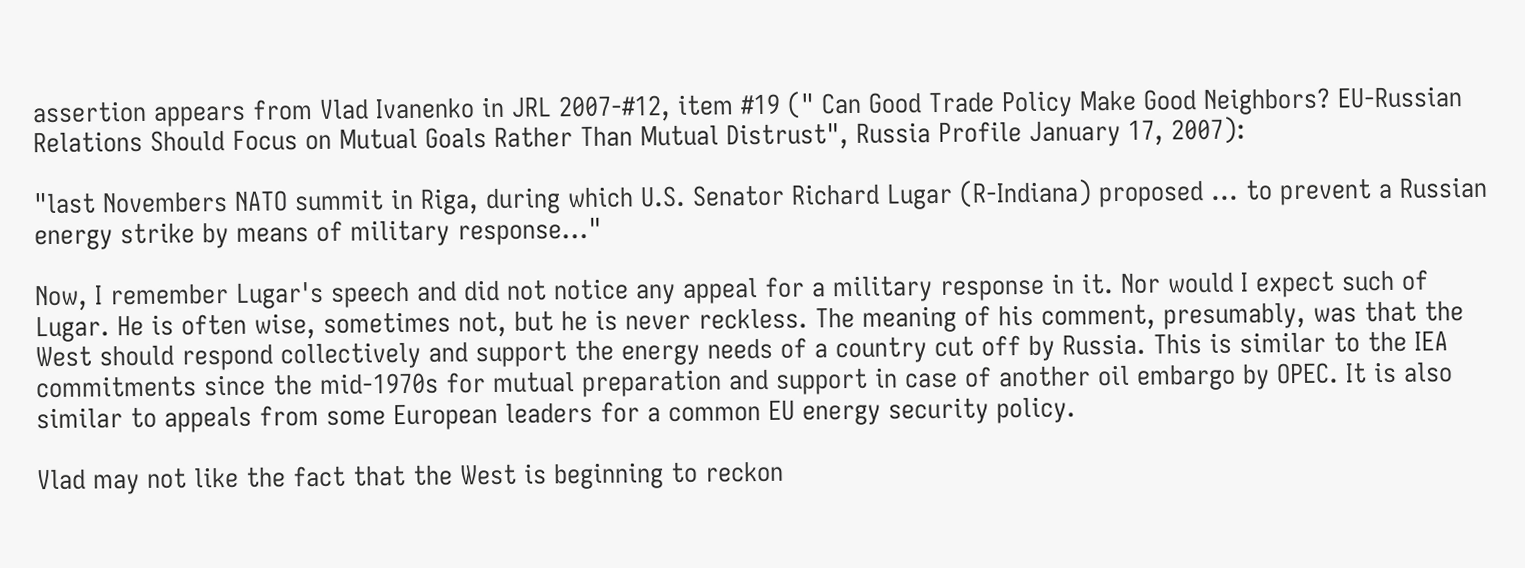assertion appears from Vlad Ivanenko in JRL 2007-#12, item #19 (" Can Good Trade Policy Make Good Neighbors? EU-Russian Relations Should Focus on Mutual Goals Rather Than Mutual Distrust", Russia Profile January 17, 2007):

"last Novembers NATO summit in Riga, during which U.S. Senator Richard Lugar (R-Indiana) proposed ... to prevent a Russian energy strike by means of military response..."

Now, I remember Lugar's speech and did not notice any appeal for a military response in it. Nor would I expect such of Lugar. He is often wise, sometimes not, but he is never reckless. The meaning of his comment, presumably, was that the West should respond collectively and support the energy needs of a country cut off by Russia. This is similar to the IEA commitments since the mid-1970s for mutual preparation and support in case of another oil embargo by OPEC. It is also similar to appeals from some European leaders for a common EU energy security policy.

Vlad may not like the fact that the West is beginning to reckon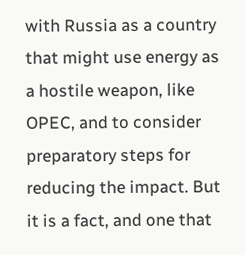with Russia as a country that might use energy as a hostile weapon, like OPEC, and to consider preparatory steps for reducing the impact. But it is a fact, and one that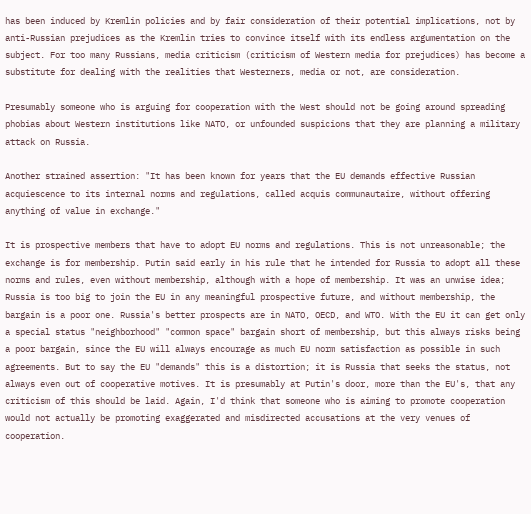has been induced by Kremlin policies and by fair consideration of their potential implications, not by anti-Russian prejudices as the Kremlin tries to convince itself with its endless argumentation on the subject. For too many Russians, media criticism (criticism of Western media for prejudices) has become a substitute for dealing with the realities that Westerners, media or not, are consideration.

Presumably someone who is arguing for cooperation with the West should not be going around spreading phobias about Western institutions like NATO, or unfounded suspicions that they are planning a military attack on Russia.

Another strained assertion: "It has been known for years that the EU demands effective Russian acquiescence to its internal norms and regulations, called acquis communautaire, without offering anything of value in exchange."

It is prospective members that have to adopt EU norms and regulations. This is not unreasonable; the exchange is for membership. Putin said early in his rule that he intended for Russia to adopt all these norms and rules, even without membership, although with a hope of membership. It was an unwise idea; Russia is too big to join the EU in any meaningful prospective future, and without membership, the bargain is a poor one. Russia's better prospects are in NATO, OECD, and WTO. With the EU it can get only a special status "neighborhood" "common space" bargain short of membership, but this always risks being a poor bargain, since the EU will always encourage as much EU norm satisfaction as possible in such agreements. But to say the EU "demands" this is a distortion; it is Russia that seeks the status, not always even out of cooperative motives. It is presumably at Putin's door, more than the EU's, that any criticism of this should be laid. Again, I'd think that someone who is aiming to promote cooperation would not actually be promoting exaggerated and misdirected accusations at the very venues of cooperation.